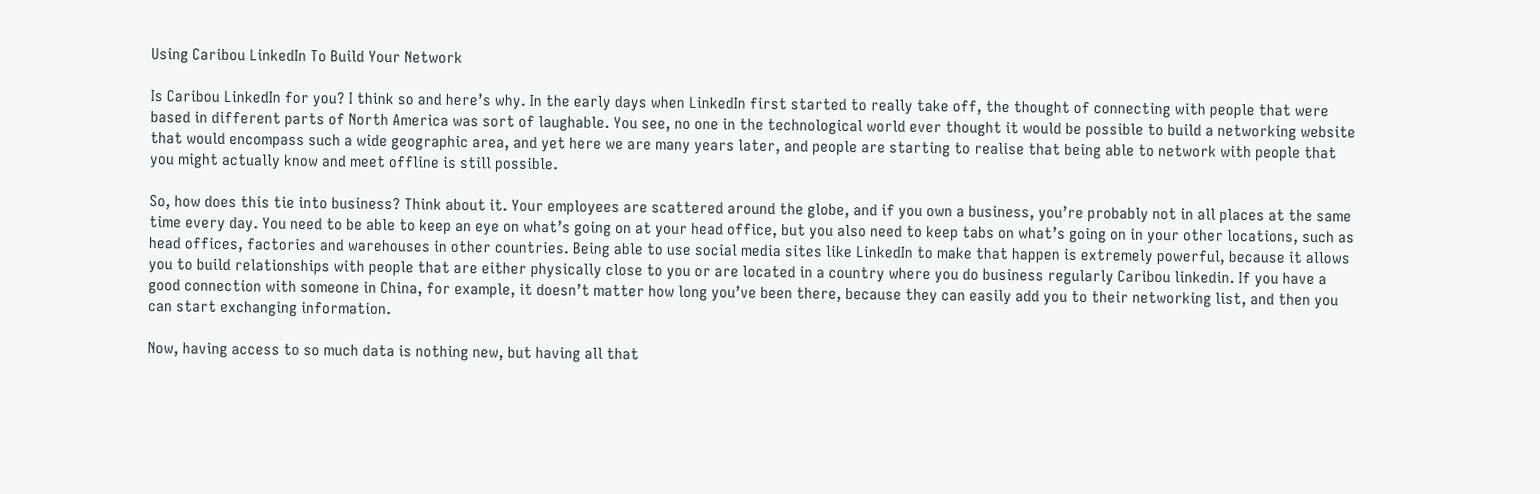Using Caribou LinkedIn To Build Your Network

Is Caribou LinkedIn for you? I think so and here’s why. In the early days when LinkedIn first started to really take off, the thought of connecting with people that were based in different parts of North America was sort of laughable. You see, no one in the technological world ever thought it would be possible to build a networking website that would encompass such a wide geographic area, and yet here we are many years later, and people are starting to realise that being able to network with people that you might actually know and meet offline is still possible.

So, how does this tie into business? Think about it. Your employees are scattered around the globe, and if you own a business, you’re probably not in all places at the same time every day. You need to be able to keep an eye on what’s going on at your head office, but you also need to keep tabs on what’s going on in your other locations, such as head offices, factories and warehouses in other countries. Being able to use social media sites like LinkedIn to make that happen is extremely powerful, because it allows you to build relationships with people that are either physically close to you or are located in a country where you do business regularly Caribou linkedin. If you have a good connection with someone in China, for example, it doesn’t matter how long you’ve been there, because they can easily add you to their networking list, and then you can start exchanging information.

Now, having access to so much data is nothing new, but having all that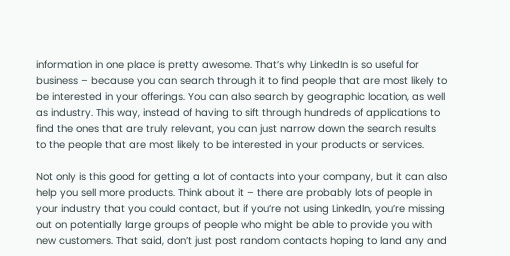information in one place is pretty awesome. That’s why LinkedIn is so useful for business – because you can search through it to find people that are most likely to be interested in your offerings. You can also search by geographic location, as well as industry. This way, instead of having to sift through hundreds of applications to find the ones that are truly relevant, you can just narrow down the search results to the people that are most likely to be interested in your products or services.

Not only is this good for getting a lot of contacts into your company, but it can also help you sell more products. Think about it – there are probably lots of people in your industry that you could contact, but if you’re not using LinkedIn, you’re missing out on potentially large groups of people who might be able to provide you with new customers. That said, don’t just post random contacts hoping to land any and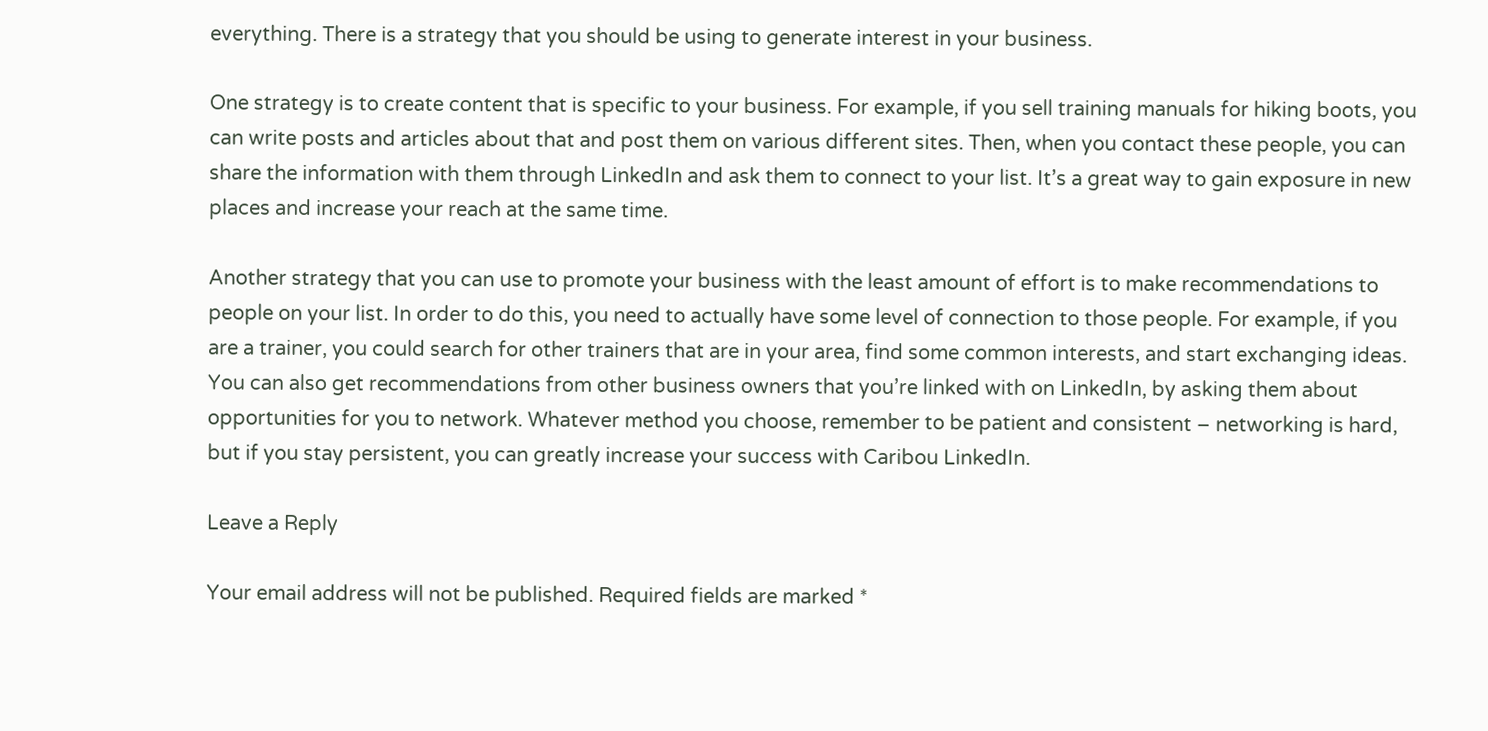everything. There is a strategy that you should be using to generate interest in your business.

One strategy is to create content that is specific to your business. For example, if you sell training manuals for hiking boots, you can write posts and articles about that and post them on various different sites. Then, when you contact these people, you can share the information with them through LinkedIn and ask them to connect to your list. It’s a great way to gain exposure in new places and increase your reach at the same time.

Another strategy that you can use to promote your business with the least amount of effort is to make recommendations to people on your list. In order to do this, you need to actually have some level of connection to those people. For example, if you are a trainer, you could search for other trainers that are in your area, find some common interests, and start exchanging ideas. You can also get recommendations from other business owners that you’re linked with on LinkedIn, by asking them about opportunities for you to network. Whatever method you choose, remember to be patient and consistent – networking is hard, but if you stay persistent, you can greatly increase your success with Caribou LinkedIn.

Leave a Reply

Your email address will not be published. Required fields are marked *